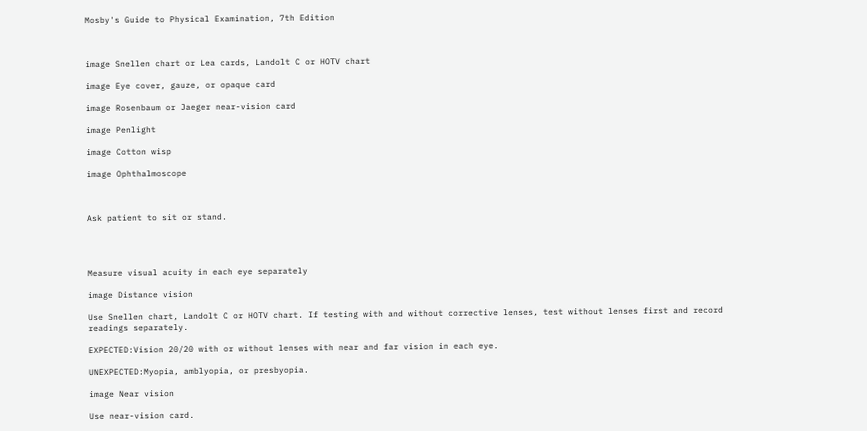Mosby's Guide to Physical Examination, 7th Edition



image Snellen chart or Lea cards, Landolt C or HOTV chart

image Eye cover, gauze, or opaque card

image Rosenbaum or Jaeger near-vision card

image Penlight

image Cotton wisp

image Ophthalmoscope



Ask patient to sit or stand.




Measure visual acuity in each eye separately

image Distance vision

Use Snellen chart, Landolt C or HOTV chart. If testing with and without corrective lenses, test without lenses first and record readings separately.

EXPECTED:Vision 20/20 with or without lenses with near and far vision in each eye.

UNEXPECTED:Myopia, amblyopia, or presbyopia.

image Near vision

Use near-vision card.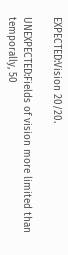EXPECTED:Vision 20/20.

UNEXPECTED:Fields of vision more limited than temporally, 50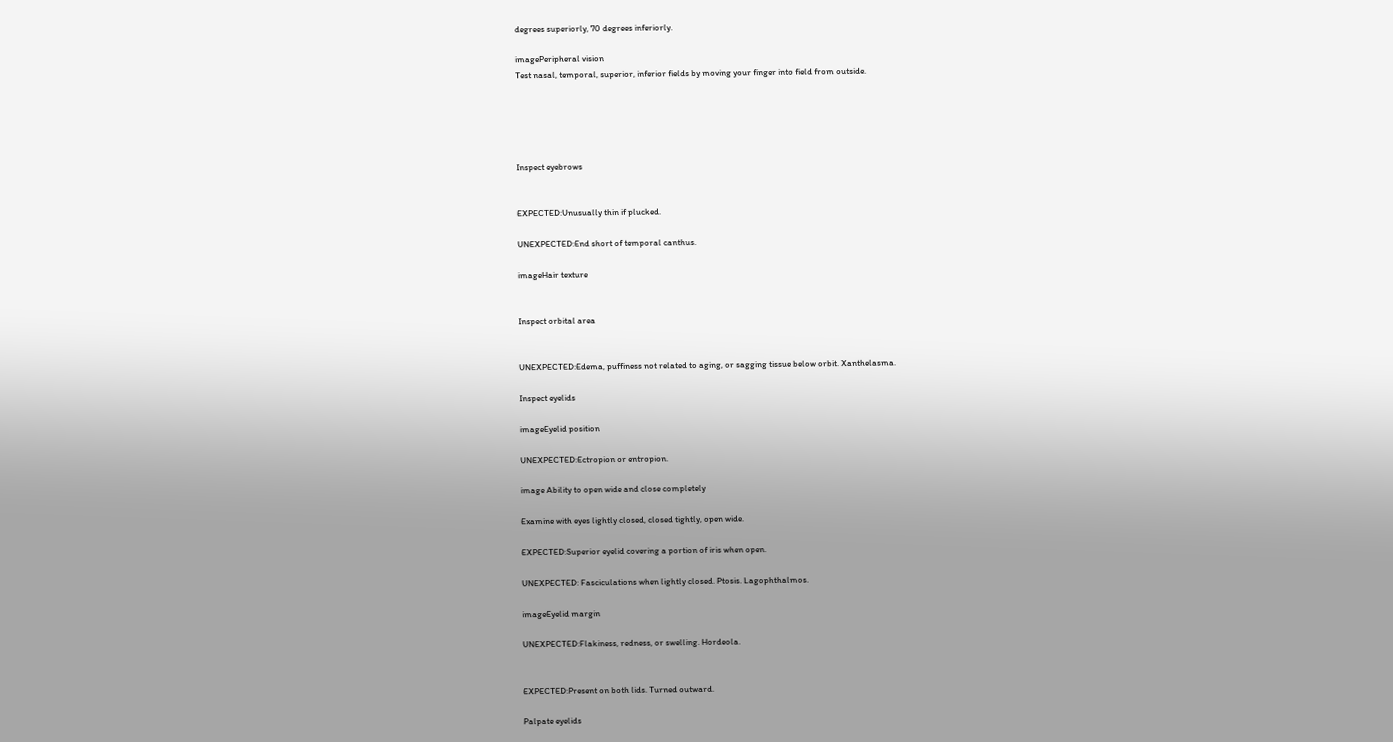degrees superiorly, 70 degrees inferiorly.

imagePeripheral vision
Test nasal, temporal, superior, inferior fields by moving your finger into field from outside.





Inspect eyebrows


EXPECTED:Unusually thin if plucked.

UNEXPECTED:End short of temporal canthus.

imageHair texture


Inspect orbital area


UNEXPECTED:Edema, puffiness not related to aging, or sagging tissue below orbit. Xanthelasma.

Inspect eyelids

imageEyelid position

UNEXPECTED:Ectropion or entropion.

image Ability to open wide and close completely

Examine with eyes lightly closed, closed tightly, open wide.

EXPECTED:Superior eyelid covering a portion of iris when open.

UNEXPECTED: Fasciculations when lightly closed. Ptosis. Lagophthalmos.

imageEyelid margin

UNEXPECTED:Flakiness, redness, or swelling. Hordeola.


EXPECTED:Present on both lids. Turned outward.

Palpate eyelids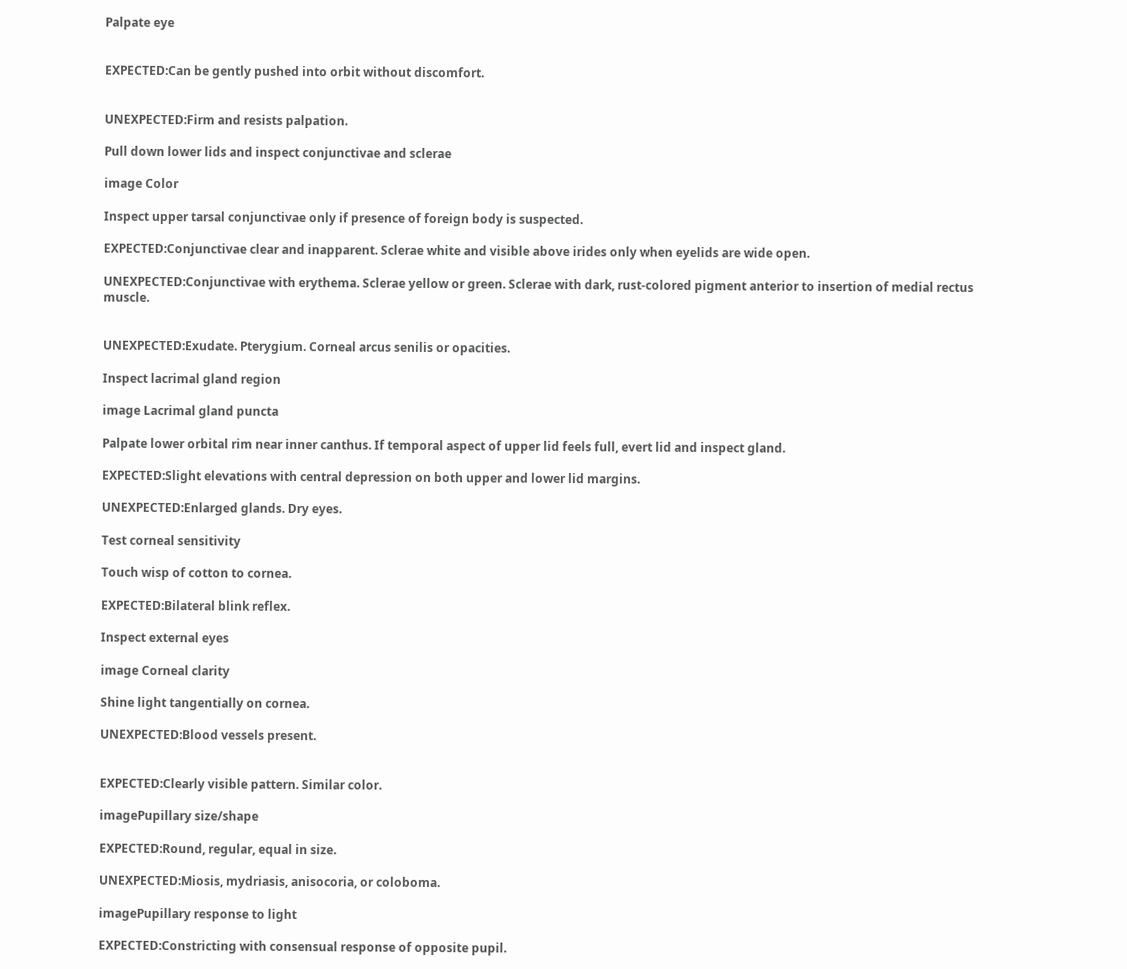Palpate eye


EXPECTED:Can be gently pushed into orbit without discomfort.


UNEXPECTED:Firm and resists palpation.

Pull down lower lids and inspect conjunctivae and sclerae

image Color

Inspect upper tarsal conjunctivae only if presence of foreign body is suspected.

EXPECTED:Conjunctivae clear and inapparent. Sclerae white and visible above irides only when eyelids are wide open.

UNEXPECTED:Conjunctivae with erythema. Sclerae yellow or green. Sclerae with dark, rust-colored pigment anterior to insertion of medial rectus muscle.


UNEXPECTED:Exudate. Pterygium. Corneal arcus senilis or opacities.

Inspect lacrimal gland region

image Lacrimal gland puncta

Palpate lower orbital rim near inner canthus. If temporal aspect of upper lid feels full, evert lid and inspect gland.

EXPECTED:Slight elevations with central depression on both upper and lower lid margins.

UNEXPECTED:Enlarged glands. Dry eyes.

Test corneal sensitivity

Touch wisp of cotton to cornea.

EXPECTED:Bilateral blink reflex.

Inspect external eyes

image Corneal clarity

Shine light tangentially on cornea.

UNEXPECTED:Blood vessels present.


EXPECTED:Clearly visible pattern. Similar color.

imagePupillary size/shape

EXPECTED:Round, regular, equal in size.

UNEXPECTED:Miosis, mydriasis, anisocoria, or coloboma.

imagePupillary response to light

EXPECTED:Constricting with consensual response of opposite pupil.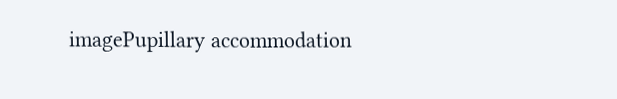imagePupillary accommodation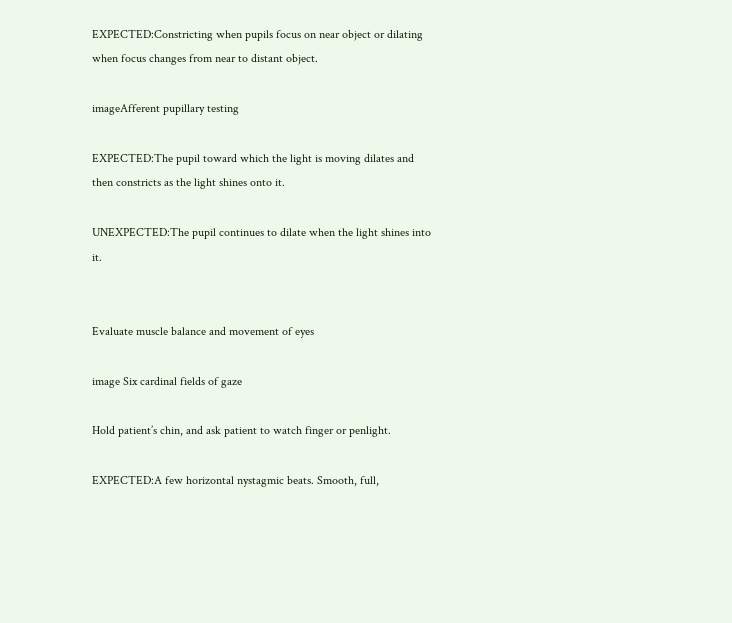EXPECTED:Constricting when pupils focus on near object or dilating when focus changes from near to distant object.

imageAfferent pupillary testing

EXPECTED:The pupil toward which the light is moving dilates and then constricts as the light shines onto it.

UNEXPECTED:The pupil continues to dilate when the light shines into it.


Evaluate muscle balance and movement of eyes

image Six cardinal fields of gaze

Hold patient’s chin, and ask patient to watch finger or penlight.

EXPECTED:A few horizontal nystagmic beats. Smooth, full,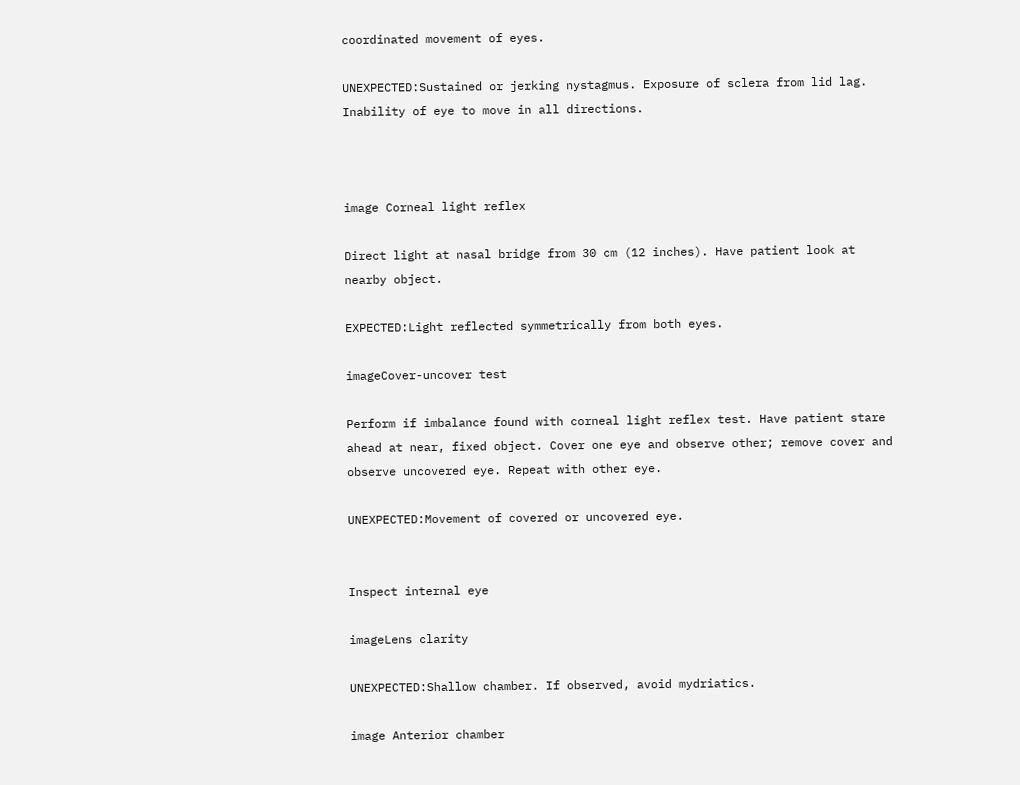coordinated movement of eyes.

UNEXPECTED:Sustained or jerking nystagmus. Exposure of sclera from lid lag. Inability of eye to move in all directions.



image Corneal light reflex

Direct light at nasal bridge from 30 cm (12 inches). Have patient look at nearby object.

EXPECTED:Light reflected symmetrically from both eyes.

imageCover-uncover test

Perform if imbalance found with corneal light reflex test. Have patient stare ahead at near, fixed object. Cover one eye and observe other; remove cover and observe uncovered eye. Repeat with other eye.

UNEXPECTED:Movement of covered or uncovered eye.


Inspect internal eye

imageLens clarity

UNEXPECTED:Shallow chamber. If observed, avoid mydriatics.

image Anterior chamber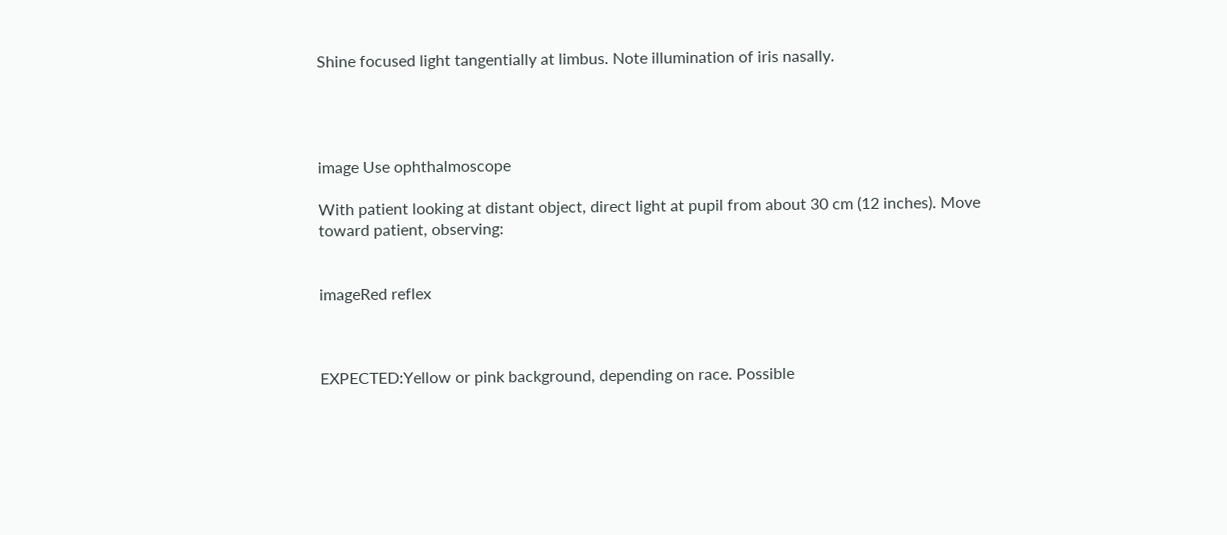Shine focused light tangentially at limbus. Note illumination of iris nasally.




image Use ophthalmoscope

With patient looking at distant object, direct light at pupil from about 30 cm (12 inches). Move toward patient, observing:


imageRed reflex



EXPECTED:Yellow or pink background, depending on race. Possible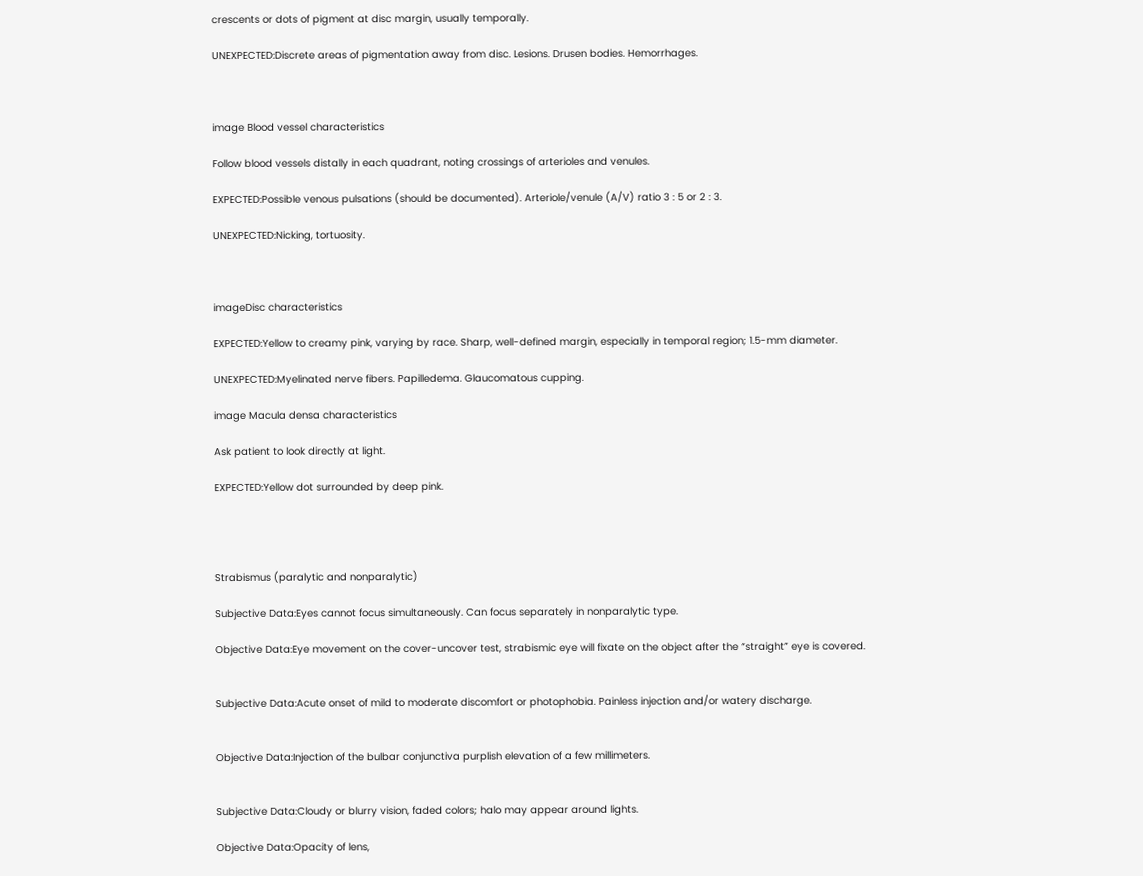crescents or dots of pigment at disc margin, usually temporally.

UNEXPECTED:Discrete areas of pigmentation away from disc. Lesions. Drusen bodies. Hemorrhages.



image Blood vessel characteristics

Follow blood vessels distally in each quadrant, noting crossings of arterioles and venules.

EXPECTED:Possible venous pulsations (should be documented). Arteriole/venule (A/V) ratio 3 : 5 or 2 : 3.

UNEXPECTED:Nicking, tortuosity.



imageDisc characteristics

EXPECTED:Yellow to creamy pink, varying by race. Sharp, well-defined margin, especially in temporal region; 1.5-mm diameter.

UNEXPECTED:Myelinated nerve fibers. Papilledema. Glaucomatous cupping.

image Macula densa characteristics

Ask patient to look directly at light.

EXPECTED:Yellow dot surrounded by deep pink.




Strabismus (paralytic and nonparalytic)

Subjective Data:Eyes cannot focus simultaneously. Can focus separately in nonparalytic type.

Objective Data:Eye movement on the cover-uncover test, strabismic eye will fixate on the object after the “straight” eye is covered.


Subjective Data:Acute onset of mild to moderate discomfort or photophobia. Painless injection and/or watery discharge.


Objective Data:Injection of the bulbar conjunctiva purplish elevation of a few millimeters.


Subjective Data:Cloudy or blurry vision, faded colors; halo may appear around lights.

Objective Data:Opacity of lens,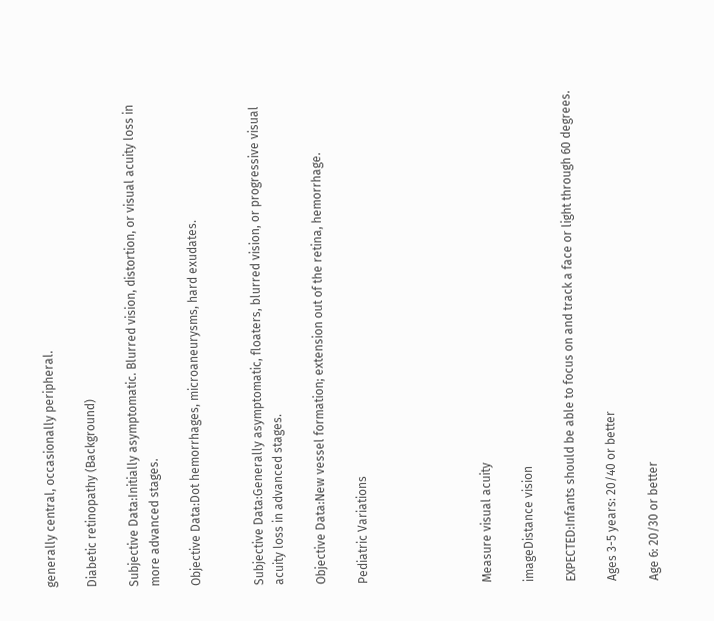generally central, occasionally peripheral.

Diabetic retinopathy (Background)

Subjective Data:Initially asymptomatic. Blurred vision, distortion, or visual acuity loss in more advanced stages.

Objective Data:Dot hemorrhages, microaneurysms, hard exudates.


Subjective Data:Generally asymptomatic, floaters, blurred vision, or progressive visual acuity loss in advanced stages.

Objective Data:New vessel formation; extension out of the retina, hemorrhage.

Pediatric Variations





Measure visual acuity

imageDistance vision

EXPECTED:Infants should be able to focus on and track a face or light through 60 degrees.

Ages 3-5 years: 20/40 or better

Age 6: 20/30 or better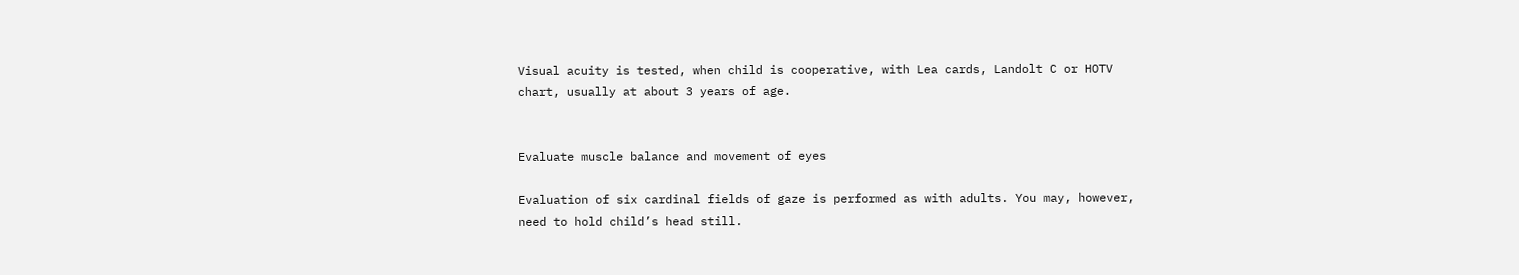Visual acuity is tested, when child is cooperative, with Lea cards, Landolt C or HOTV chart, usually at about 3 years of age.


Evaluate muscle balance and movement of eyes

Evaluation of six cardinal fields of gaze is performed as with adults. You may, however, need to hold child’s head still.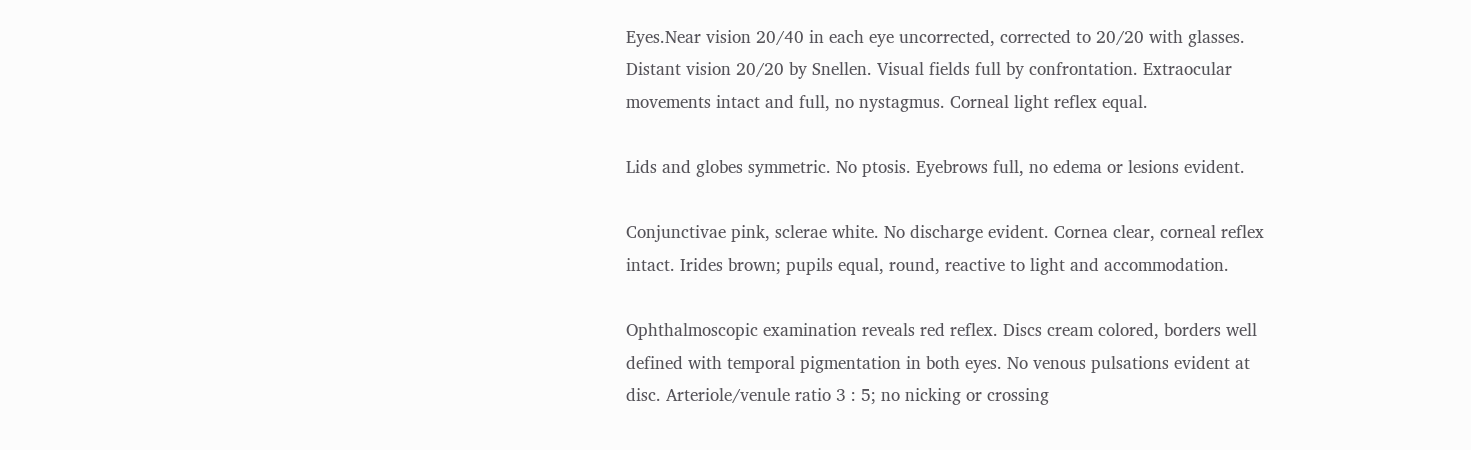Eyes.Near vision 20/40 in each eye uncorrected, corrected to 20/20 with glasses. Distant vision 20/20 by Snellen. Visual fields full by confrontation. Extraocular movements intact and full, no nystagmus. Corneal light reflex equal.

Lids and globes symmetric. No ptosis. Eyebrows full, no edema or lesions evident.

Conjunctivae pink, sclerae white. No discharge evident. Cornea clear, corneal reflex intact. Irides brown; pupils equal, round, reactive to light and accommodation.

Ophthalmoscopic examination reveals red reflex. Discs cream colored, borders well defined with temporal pigmentation in both eyes. No venous pulsations evident at disc. Arteriole/venule ratio 3 : 5; no nicking or crossing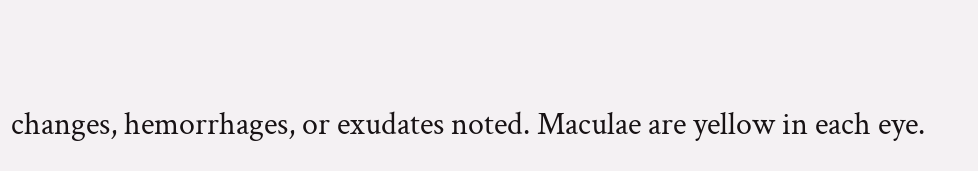changes, hemorrhages, or exudates noted. Maculae are yellow in each eye.